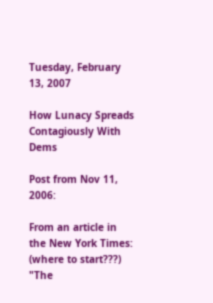Tuesday, February 13, 2007

How Lunacy Spreads Contagiously With Dems

Post from Nov 11, 2006:

From an article in the New York Times:
(where to start???)
"The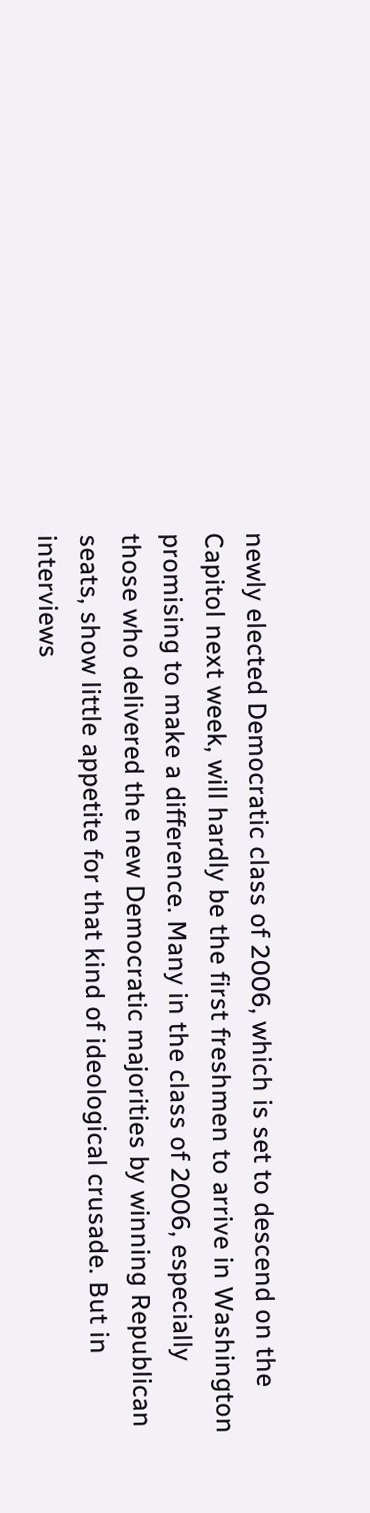newly elected Democratic class of 2006, which is set to descend on the Capitol next week, will hardly be the first freshmen to arrive in Washington promising to make a difference. Many in the class of 2006, especially those who delivered the new Democratic majorities by winning Republican seats, show little appetite for that kind of ideological crusade. But in interviews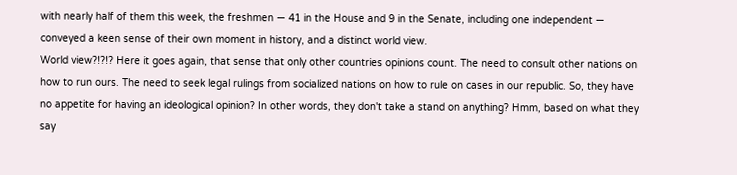with nearly half of them this week, the freshmen — 41 in the House and 9 in the Senate, including one independent — conveyed a keen sense of their own moment in history, and a distinct world view.
World view?!?!? Here it goes again, that sense that only other countries opinions count. The need to consult other nations on how to run ours. The need to seek legal rulings from socialized nations on how to rule on cases in our republic. So, they have no appetite for having an ideological opinion? In other words, they don't take a stand on anything? Hmm, based on what they say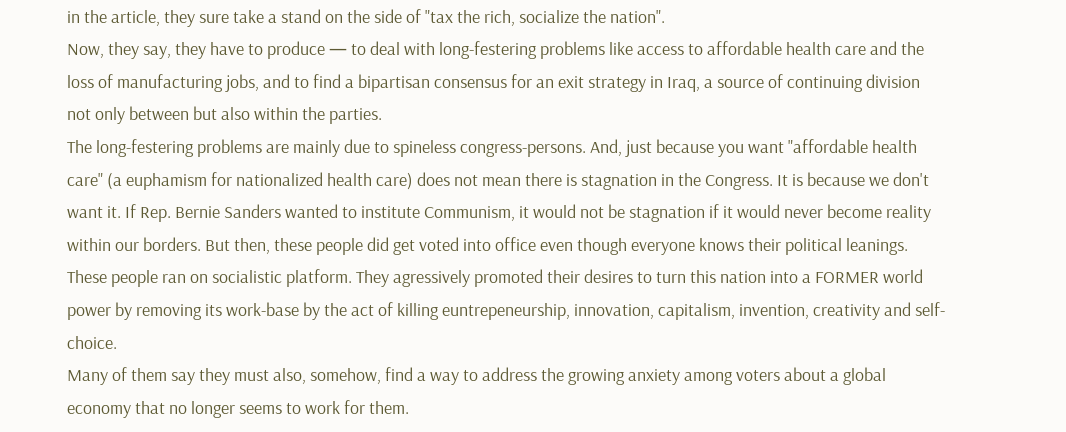in the article, they sure take a stand on the side of "tax the rich, socialize the nation".
Now, they say, they have to produce — to deal with long-festering problems like access to affordable health care and the loss of manufacturing jobs, and to find a bipartisan consensus for an exit strategy in Iraq, a source of continuing division not only between but also within the parties.
The long-festering problems are mainly due to spineless congress-persons. And, just because you want "affordable health care" (a euphamism for nationalized health care) does not mean there is stagnation in the Congress. It is because we don't want it. If Rep. Bernie Sanders wanted to institute Communism, it would not be stagnation if it would never become reality within our borders. But then, these people did get voted into office even though everyone knows their political leanings. These people ran on socialistic platform. They agressively promoted their desires to turn this nation into a FORMER world power by removing its work-base by the act of killing euntrepeneurship, innovation, capitalism, invention, creativity and self-choice.
Many of them say they must also, somehow, find a way to address the growing anxiety among voters about a global economy that no longer seems to work for them.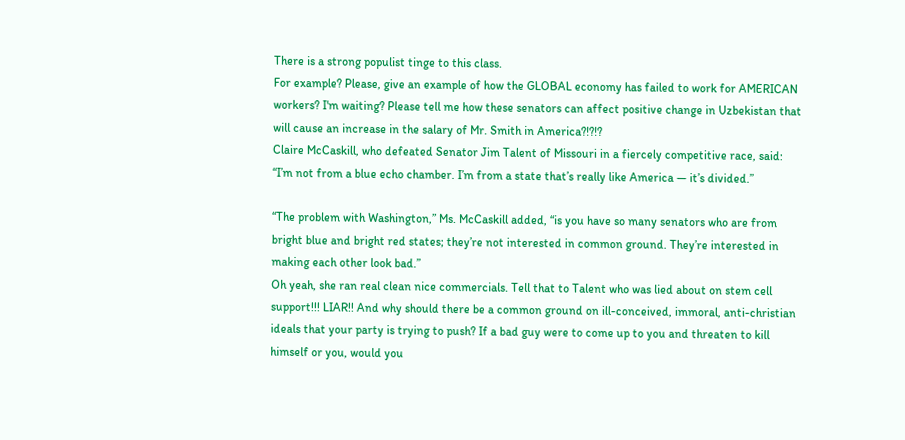There is a strong populist tinge to this class.
For example? Please, give an example of how the GLOBAL economy has failed to work for AMERICAN workers? I'm waiting? Please tell me how these senators can affect positive change in Uzbekistan that will cause an increase in the salary of Mr. Smith in America?!?!?
Claire McCaskill, who defeated Senator Jim Talent of Missouri in a fiercely competitive race, said: “I’m not from a blue echo chamber. I’m from a state that’s really like America — it’s divided.”

“The problem with Washington,” Ms. McCaskill added, “is you have so many senators who are from bright blue and bright red states; they’re not interested in common ground. They’re interested in making each other look bad.”
Oh yeah, she ran real clean nice commercials. Tell that to Talent who was lied about on stem cell support!!! LIAR!! And why should there be a common ground on ill-conceived, immoral, anti-christian ideals that your party is trying to push? If a bad guy were to come up to you and threaten to kill himself or you, would you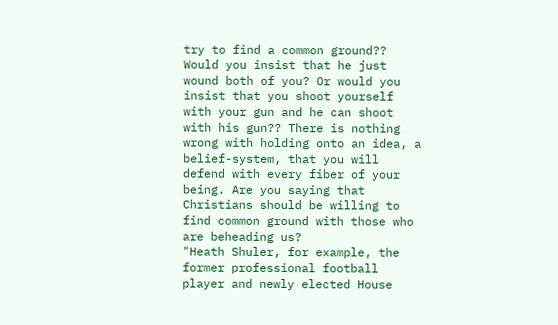try to find a common ground?? Would you insist that he just wound both of you? Or would you insist that you shoot yourself with your gun and he can shoot with his gun?? There is nothing wrong with holding onto an idea, a belief-system, that you will defend with every fiber of your being. Are you saying that Christians should be willing to find common ground with those who are beheading us?
"Heath Shuler, for example, the former professional football player and newly elected House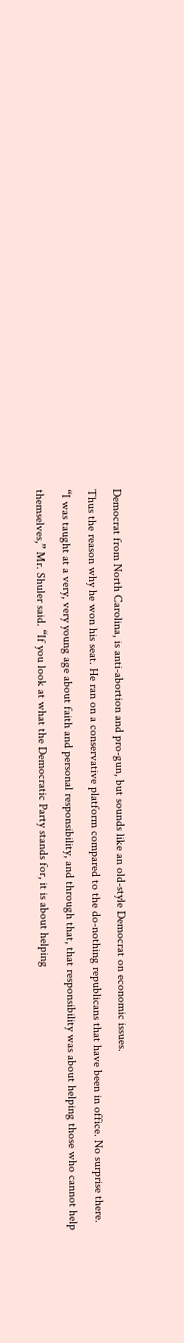Democrat from North Carolina, is anti-abortion and pro-gun, but sounds like an old-style Democrat on economic issues.
Thus the reason why he won his seat. He ran on a conservative platform compared to the do-nothing republicans that have been in office. No surprise there.
“I was taught at a very, very young age about faith and personal responsibility, and through that, that responsibility was about helping those who cannot help themselves,” Mr. Shuler said. “If you look at what the Democratic Party stands for, it is about helping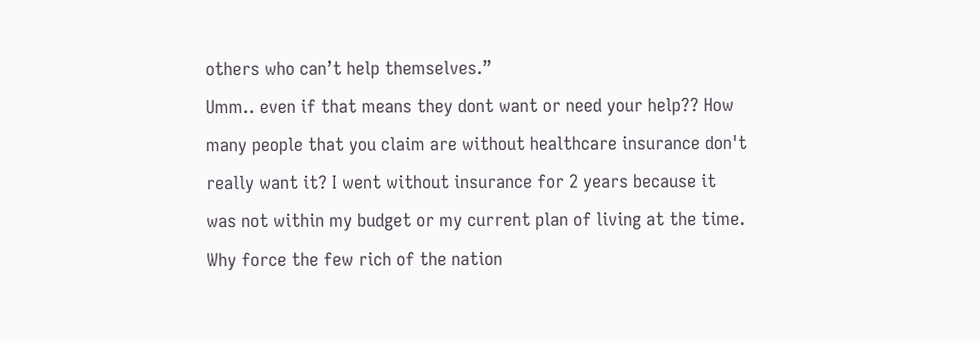others who can’t help themselves.”
Umm.. even if that means they dont want or need your help?? How many people that you claim are without healthcare insurance don't really want it? I went without insurance for 2 years because it was not within my budget or my current plan of living at the time. Why force the few rich of the nation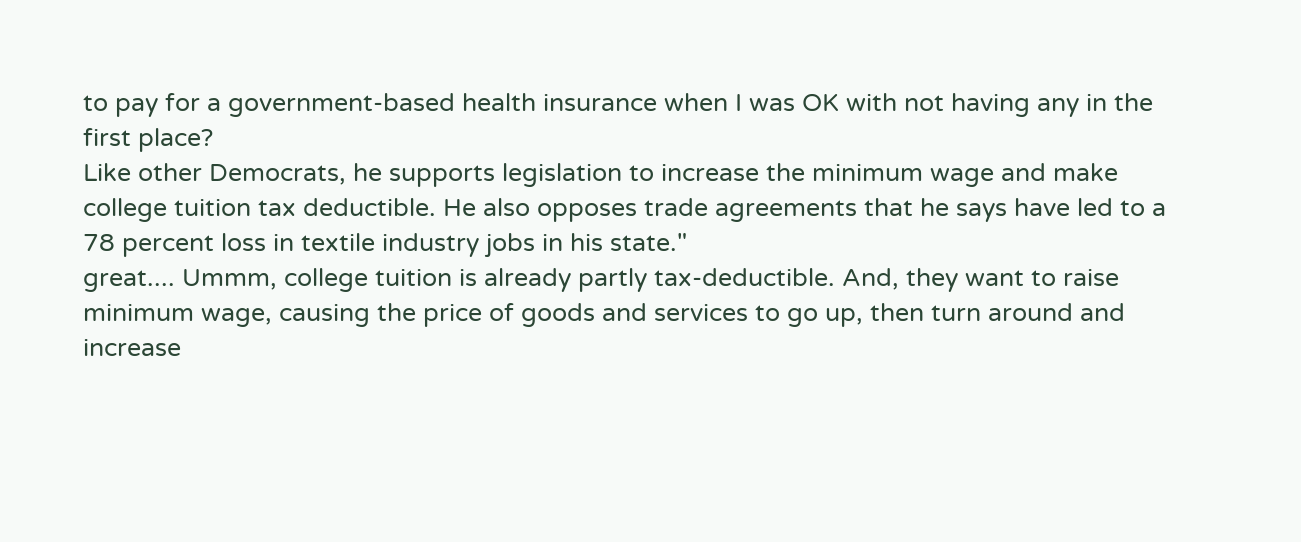to pay for a government-based health insurance when I was OK with not having any in the first place?
Like other Democrats, he supports legislation to increase the minimum wage and make college tuition tax deductible. He also opposes trade agreements that he says have led to a 78 percent loss in textile industry jobs in his state."
great.... Ummm, college tuition is already partly tax-deductible. And, they want to raise minimum wage, causing the price of goods and services to go up, then turn around and increase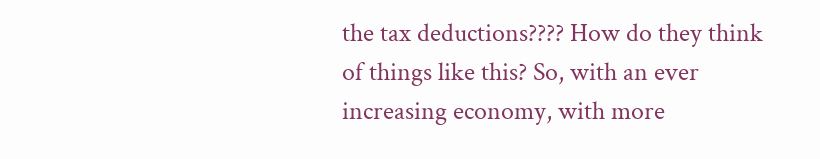the tax deductions???? How do they think of things like this? So, with an ever increasing economy, with more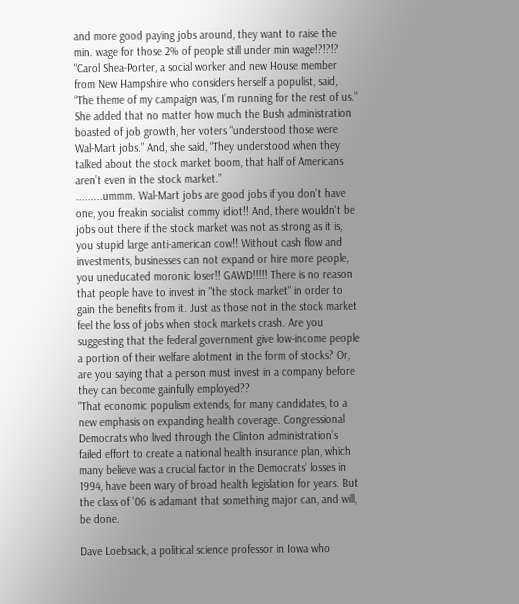and more good paying jobs around, they want to raise the min. wage for those 2% of people still under min wage!?!?!?
"Carol Shea-Porter, a social worker and new House member from New Hampshire who considers herself a populist, said, “The theme of my campaign was, I’m running for the rest of us.” She added that no matter how much the Bush administration boasted of job growth, her voters “understood those were Wal-Mart jobs.” And, she said, “They understood when they talked about the stock market boom, that half of Americans aren’t even in the stock market.”
.........ummm. Wal-Mart jobs are good jobs if you don't have one, you freakin socialist commy idiot!! And, there wouldn't be jobs out there if the stock market was not as strong as it is, you stupid large anti-american cow!! Without cash flow and investments, businesses can not expand or hire more people, you uneducated moronic loser!! GAWD!!!!! There is no reason that people have to invest in "the stock market" in order to gain the benefits from it. Just as those not in the stock market feel the loss of jobs when stock markets crash. Are you suggesting that the federal government give low-income people a portion of their welfare alotment in the form of stocks? Or, are you saying that a person must invest in a company before they can become gainfully employed??
"That economic populism extends, for many candidates, to a new emphasis on expanding health coverage. Congressional Democrats who lived through the Clinton administration’s failed effort to create a national health insurance plan, which many believe was a crucial factor in the Democrats’ losses in 1994, have been wary of broad health legislation for years. But the class of ’06 is adamant that something major can, and will, be done.

Dave Loebsack, a political science professor in Iowa who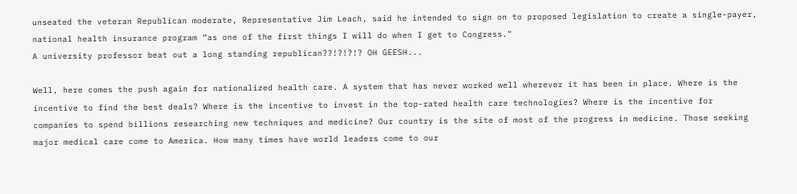unseated the veteran Republican moderate, Representative Jim Leach, said he intended to sign on to proposed legislation to create a single-payer, national health insurance program “as one of the first things I will do when I get to Congress."
A university professor beat out a long standing republican??!?!?!? OH GEESH...

Well, here comes the push again for nationalized health care. A system that has never worked well wherever it has been in place. Where is the incentive to find the best deals? Where is the incentive to invest in the top-rated health care technologies? Where is the incentive for companies to spend billions researching new techniques and medicine? Our country is the site of most of the progress in medicine. Those seeking major medical care come to America. How many times have world leaders come to our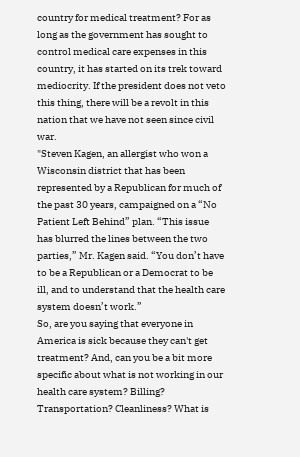country for medical treatment? For as long as the government has sought to control medical care expenses in this country, it has started on its trek toward mediocrity. If the president does not veto this thing, there will be a revolt in this nation that we have not seen since civil war.
"Steven Kagen, an allergist who won a Wisconsin district that has been represented by a Republican for much of the past 30 years, campaigned on a “No Patient Left Behind” plan. “This issue has blurred the lines between the two parties,” Mr. Kagen said. “You don’t have to be a Republican or a Democrat to be ill, and to understand that the health care system doesn’t work.”
So, are you saying that everyone in America is sick because they can't get treatment? And, can you be a bit more specific about what is not working in our health care system? Billing? Transportation? Cleanliness? What is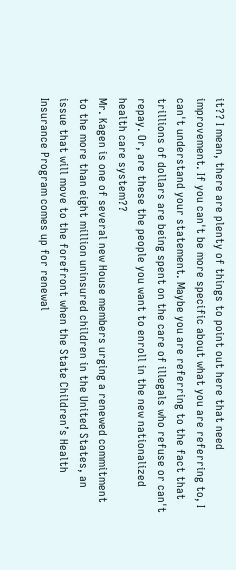it?? I mean, there are plenty of things to point out here that need improvement. If you can't be more specific about what you are referring to, I can't understand your statement. Maybe you are referring to the fact that trillions of dollars are being spent on the care of illegals who refuse or can't repay. Or, are these the people you want to enroll in the new nationalized health care system??
Mr. Kagen is one of several new House members urging a renewed commitment to the more than eight million uninsured children in the United States, an issue that will move to the forefront when the State Children’s Health Insurance Program comes up for renewal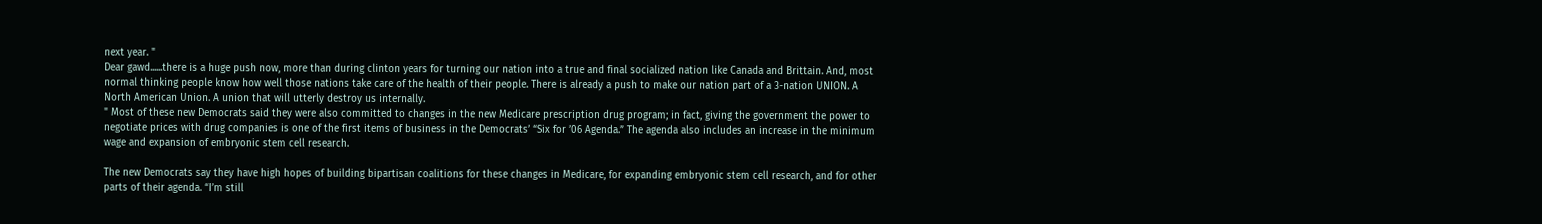next year. "
Dear gawd......there is a huge push now, more than during clinton years for turning our nation into a true and final socialized nation like Canada and Brittain. And, most normal thinking people know how well those nations take care of the health of their people. There is already a push to make our nation part of a 3-nation UNION. A North American Union. A union that will utterly destroy us internally.
" Most of these new Democrats said they were also committed to changes in the new Medicare prescription drug program; in fact, giving the government the power to negotiate prices with drug companies is one of the first items of business in the Democrats’ “Six for ’06 Agenda.” The agenda also includes an increase in the minimum wage and expansion of embryonic stem cell research.

The new Democrats say they have high hopes of building bipartisan coalitions for these changes in Medicare, for expanding embryonic stem cell research, and for other parts of their agenda. “I’m still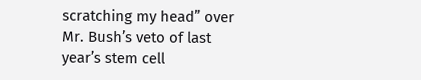scratching my head” over Mr. Bush’s veto of last year’s stem cell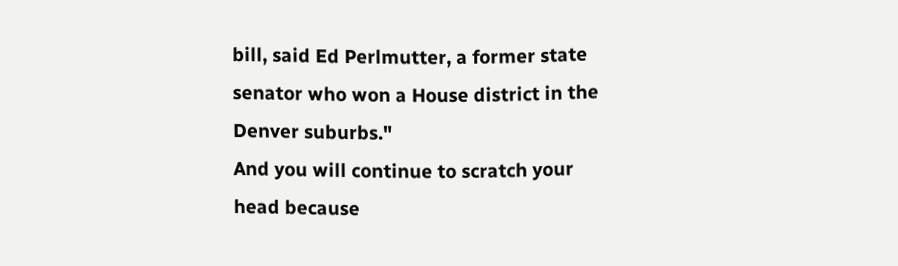bill, said Ed Perlmutter, a former state senator who won a House district in the Denver suburbs."
And you will continue to scratch your head because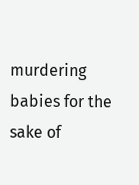murdering babies for the sake of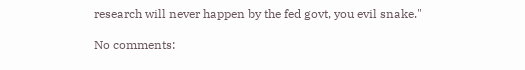research will never happen by the fed govt, you evil snake."

No comments: